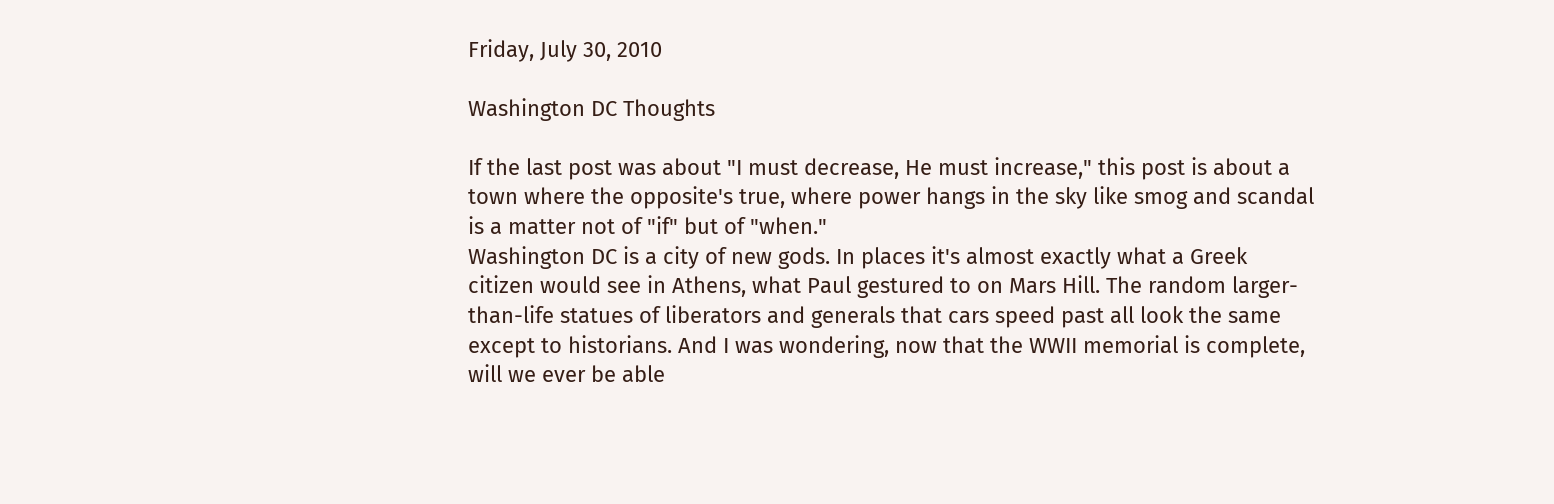Friday, July 30, 2010

Washington DC Thoughts

If the last post was about "I must decrease, He must increase," this post is about a town where the opposite's true, where power hangs in the sky like smog and scandal is a matter not of "if" but of "when."
Washington DC is a city of new gods. In places it's almost exactly what a Greek citizen would see in Athens, what Paul gestured to on Mars Hill. The random larger-than-life statues of liberators and generals that cars speed past all look the same except to historians. And I was wondering, now that the WWII memorial is complete, will we ever be able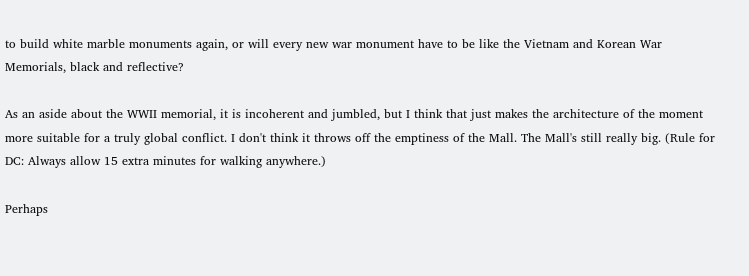to build white marble monuments again, or will every new war monument have to be like the Vietnam and Korean War Memorials, black and reflective?

As an aside about the WWII memorial, it is incoherent and jumbled, but I think that just makes the architecture of the moment more suitable for a truly global conflict. I don't think it throws off the emptiness of the Mall. The Mall's still really big. (Rule for DC: Always allow 15 extra minutes for walking anywhere.)

Perhaps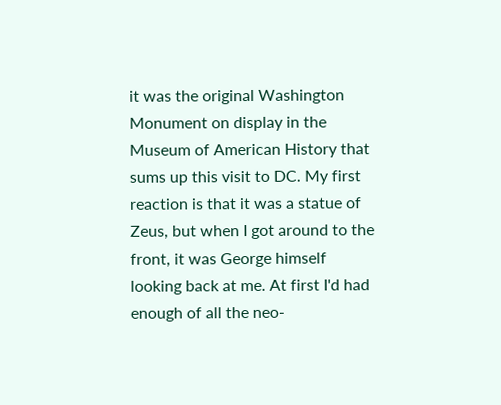it was the original Washington Monument on display in the Museum of American History that sums up this visit to DC. My first reaction is that it was a statue of Zeus, but when I got around to the front, it was George himself looking back at me. At first I'd had enough of all the neo-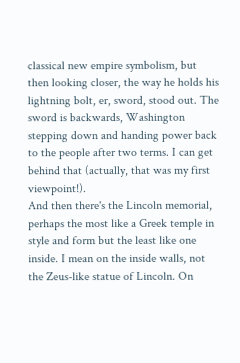classical new empire symbolism, but then looking closer, the way he holds his lightning bolt, er, sword, stood out. The sword is backwards, Washington stepping down and handing power back to the people after two terms. I can get behind that (actually, that was my first viewpoint!).
And then there's the Lincoln memorial, perhaps the most like a Greek temple in style and form but the least like one inside. I mean on the inside walls, not the Zeus-like statue of Lincoln. On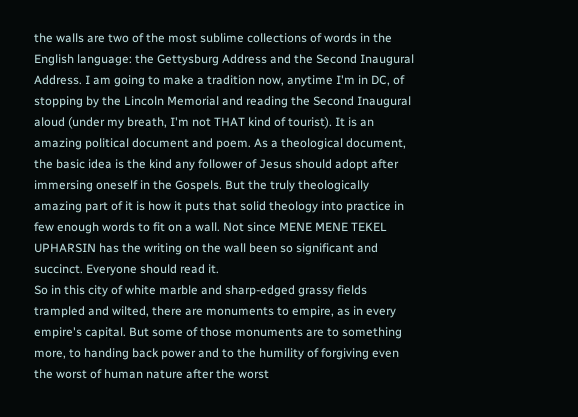the walls are two of the most sublime collections of words in the English language: the Gettysburg Address and the Second Inaugural Address. I am going to make a tradition now, anytime I'm in DC, of stopping by the Lincoln Memorial and reading the Second Inaugural aloud (under my breath, I'm not THAT kind of tourist). It is an amazing political document and poem. As a theological document, the basic idea is the kind any follower of Jesus should adopt after immersing oneself in the Gospels. But the truly theologically amazing part of it is how it puts that solid theology into practice in few enough words to fit on a wall. Not since MENE MENE TEKEL UPHARSIN has the writing on the wall been so significant and succinct. Everyone should read it.
So in this city of white marble and sharp-edged grassy fields trampled and wilted, there are monuments to empire, as in every empire's capital. But some of those monuments are to something more, to handing back power and to the humility of forgiving even the worst of human nature after the worst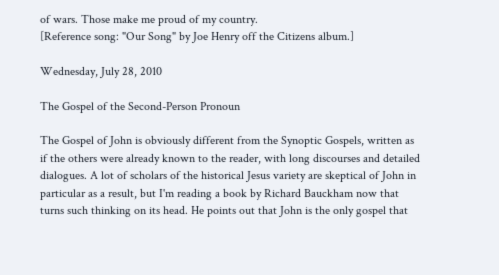of wars. Those make me proud of my country.
[Reference song: "Our Song" by Joe Henry off the Citizens album.]

Wednesday, July 28, 2010

The Gospel of the Second-Person Pronoun

The Gospel of John is obviously different from the Synoptic Gospels, written as if the others were already known to the reader, with long discourses and detailed dialogues. A lot of scholars of the historical Jesus variety are skeptical of John in particular as a result, but I'm reading a book by Richard Bauckham now that turns such thinking on its head. He points out that John is the only gospel that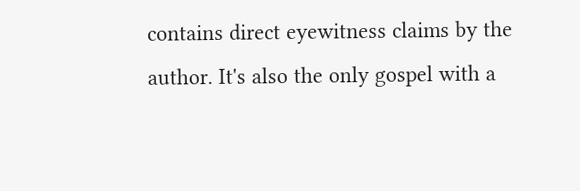contains direct eyewitness claims by the author. It's also the only gospel with a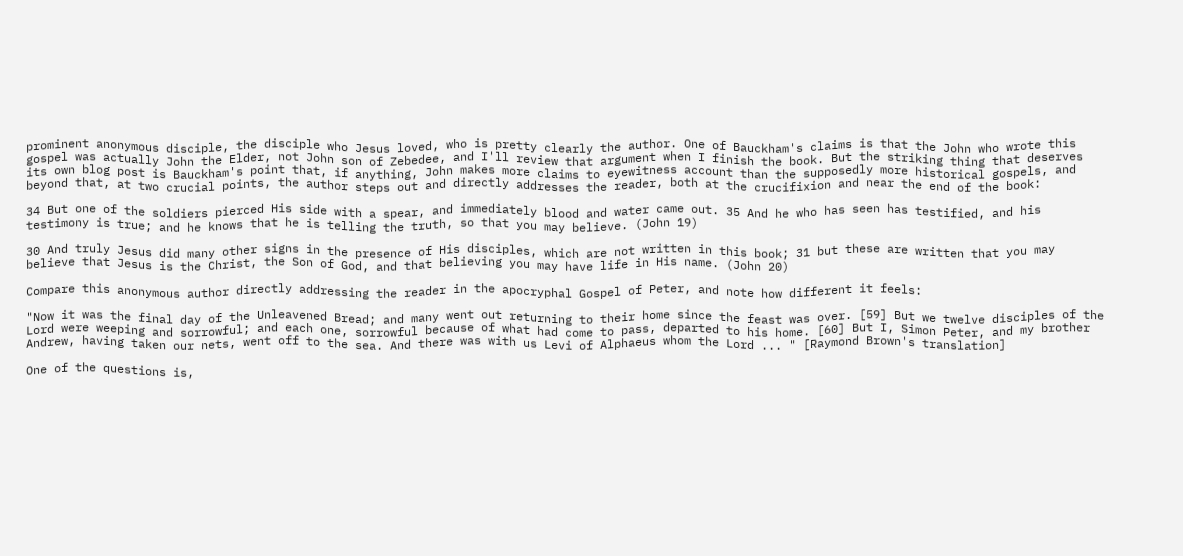prominent anonymous disciple, the disciple who Jesus loved, who is pretty clearly the author. One of Bauckham's claims is that the John who wrote this gospel was actually John the Elder, not John son of Zebedee, and I'll review that argument when I finish the book. But the striking thing that deserves its own blog post is Bauckham's point that, if anything, John makes more claims to eyewitness account than the supposedly more historical gospels, and beyond that, at two crucial points, the author steps out and directly addresses the reader, both at the crucifixion and near the end of the book:

34 But one of the soldiers pierced His side with a spear, and immediately blood and water came out. 35 And he who has seen has testified, and his testimony is true; and he knows that he is telling the truth, so that you may believe. (John 19)

30 And truly Jesus did many other signs in the presence of His disciples, which are not written in this book; 31 but these are written that you may believe that Jesus is the Christ, the Son of God, and that believing you may have life in His name. (John 20)

Compare this anonymous author directly addressing the reader in the apocryphal Gospel of Peter, and note how different it feels:

"Now it was the final day of the Unleavened Bread; and many went out returning to their home since the feast was over. [59] But we twelve disciples of the Lord were weeping and sorrowful; and each one, sorrowful because of what had come to pass, departed to his home. [60] But I, Simon Peter, and my brother Andrew, having taken our nets, went off to the sea. And there was with us Levi of Alphaeus whom the Lord ... " [Raymond Brown's translation]

One of the questions is,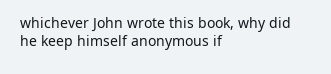whichever John wrote this book, why did he keep himself anonymous if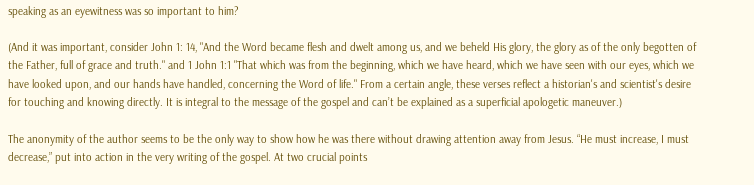speaking as an eyewitness was so important to him?

(And it was important, consider John 1: 14, "And the Word became flesh and dwelt among us, and we beheld His glory, the glory as of the only begotten of the Father, full of grace and truth." and 1 John 1:1 "That which was from the beginning, which we have heard, which we have seen with our eyes, which we have looked upon, and our hands have handled, concerning the Word of life." From a certain angle, these verses reflect a historian's and scientist's desire for touching and knowing directly. It is integral to the message of the gospel and can’t be explained as a superficial apologetic maneuver.)

The anonymity of the author seems to be the only way to show how he was there without drawing attention away from Jesus. “He must increase, I must decrease,” put into action in the very writing of the gospel. At two crucial points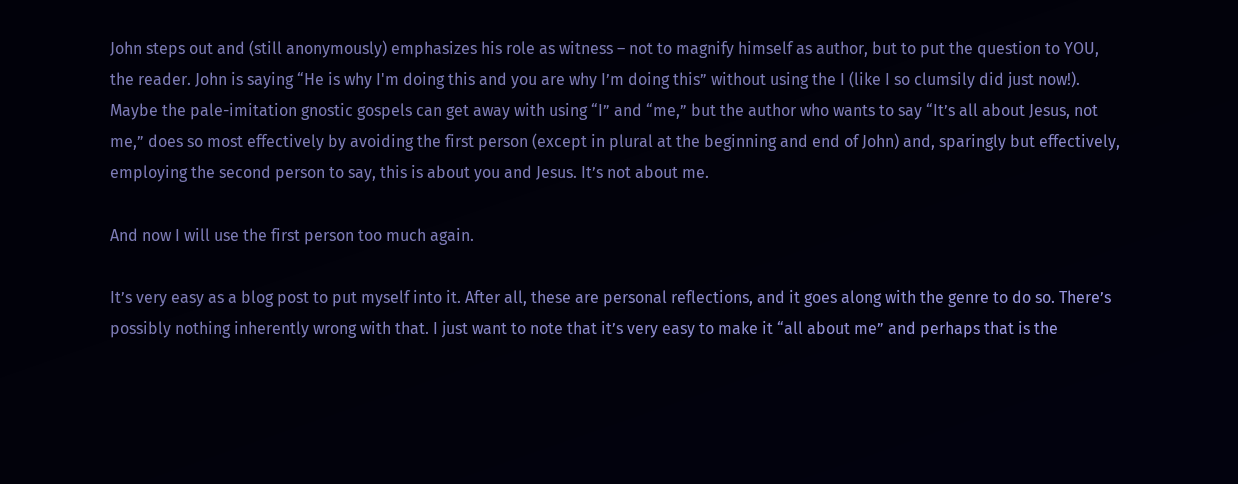John steps out and (still anonymously) emphasizes his role as witness – not to magnify himself as author, but to put the question to YOU, the reader. John is saying “He is why I'm doing this and you are why I’m doing this” without using the I (like I so clumsily did just now!). Maybe the pale-imitation gnostic gospels can get away with using “I” and “me,” but the author who wants to say “It’s all about Jesus, not me,” does so most effectively by avoiding the first person (except in plural at the beginning and end of John) and, sparingly but effectively, employing the second person to say, this is about you and Jesus. It’s not about me.

And now I will use the first person too much again.

It’s very easy as a blog post to put myself into it. After all, these are personal reflections, and it goes along with the genre to do so. There’s possibly nothing inherently wrong with that. I just want to note that it’s very easy to make it “all about me” and perhaps that is the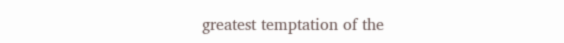greatest temptation of the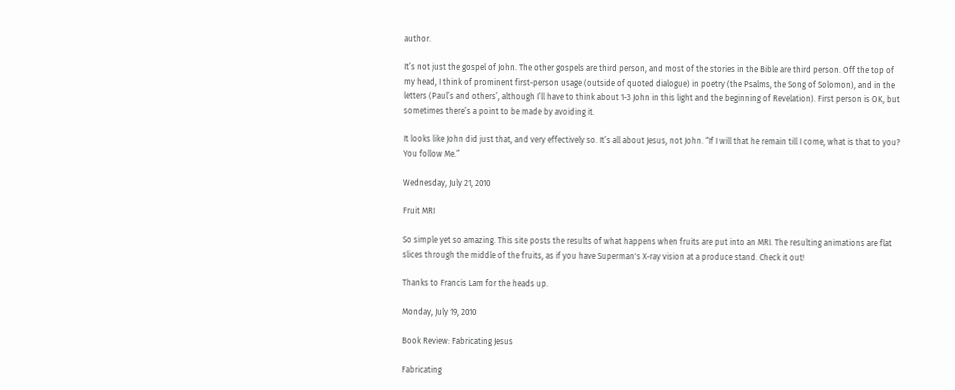author.

It’s not just the gospel of John. The other gospels are third person, and most of the stories in the Bible are third person. Off the top of my head, I think of prominent first-person usage (outside of quoted dialogue) in poetry (the Psalms, the Song of Solomon), and in the letters (Paul’s and others’, although I’ll have to think about 1-3 John in this light and the beginning of Revelation). First person is OK, but sometimes there’s a point to be made by avoiding it.

It looks like John did just that, and very effectively so. It’s all about Jesus, not John. “If I will that he remain till I come, what is that to you? You follow Me.”

Wednesday, July 21, 2010

Fruit MRI

So simple yet so amazing. This site posts the results of what happens when fruits are put into an MRI. The resulting animations are flat slices through the middle of the fruits, as if you have Superman's X-ray vision at a produce stand. Check it out!

Thanks to Francis Lam for the heads up.

Monday, July 19, 2010

Book Review: Fabricating Jesus

Fabricating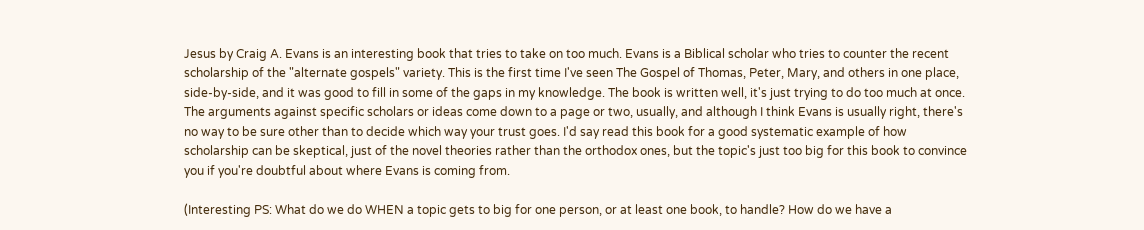Jesus by Craig A. Evans is an interesting book that tries to take on too much. Evans is a Biblical scholar who tries to counter the recent scholarship of the "alternate gospels" variety. This is the first time I've seen The Gospel of Thomas, Peter, Mary, and others in one place, side-by-side, and it was good to fill in some of the gaps in my knowledge. The book is written well, it's just trying to do too much at once. The arguments against specific scholars or ideas come down to a page or two, usually, and although I think Evans is usually right, there's no way to be sure other than to decide which way your trust goes. I'd say read this book for a good systematic example of how scholarship can be skeptical, just of the novel theories rather than the orthodox ones, but the topic's just too big for this book to convince you if you're doubtful about where Evans is coming from.

(Interesting PS: What do we do WHEN a topic gets to big for one person, or at least one book, to handle? How do we have a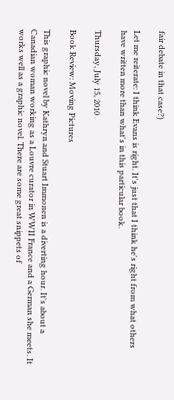fair debate in that case?)

Let me reiterate: I think Evans is right. It's just that I think he's right from what others have written more than what's in this particular book.

Thursday, July 15, 2010

Book Review: Moving Pictures

This graphic novel by Kathryn and Stuart Immonen is a diverting hour. It's about a Canadian woman working as a Louvre curator in WWII France and a German she meets. It works well as a graphic novel. There are some great snippets of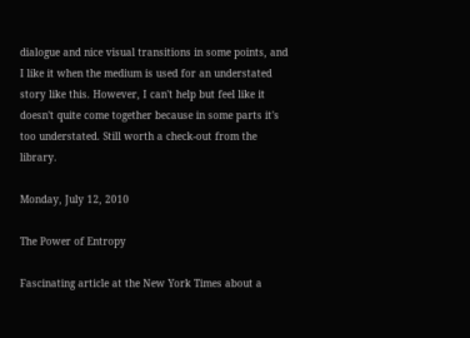dialogue and nice visual transitions in some points, and I like it when the medium is used for an understated story like this. However, I can't help but feel like it doesn't quite come together because in some parts it's too understated. Still worth a check-out from the library.

Monday, July 12, 2010

The Power of Entropy

Fascinating article at the New York Times about a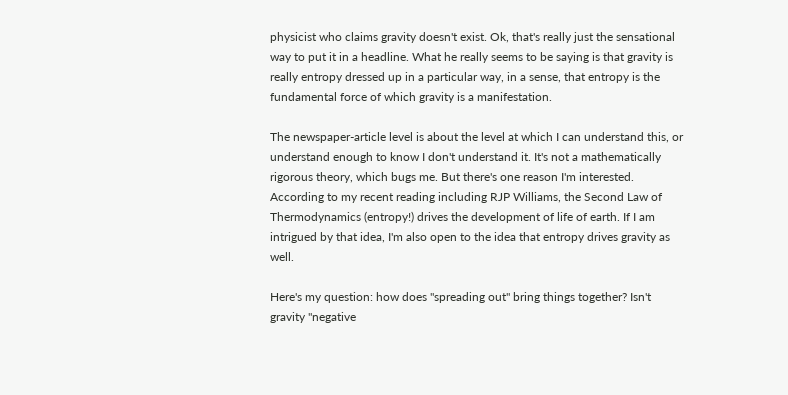physicist who claims gravity doesn't exist. Ok, that's really just the sensational way to put it in a headline. What he really seems to be saying is that gravity is really entropy dressed up in a particular way, in a sense, that entropy is the fundamental force of which gravity is a manifestation.

The newspaper-article level is about the level at which I can understand this, or understand enough to know I don't understand it. It's not a mathematically rigorous theory, which bugs me. But there's one reason I'm interested. According to my recent reading including RJP Williams, the Second Law of Thermodynamics (entropy!) drives the development of life of earth. If I am intrigued by that idea, I'm also open to the idea that entropy drives gravity as well.

Here's my question: how does "spreading out" bring things together? Isn't gravity "negative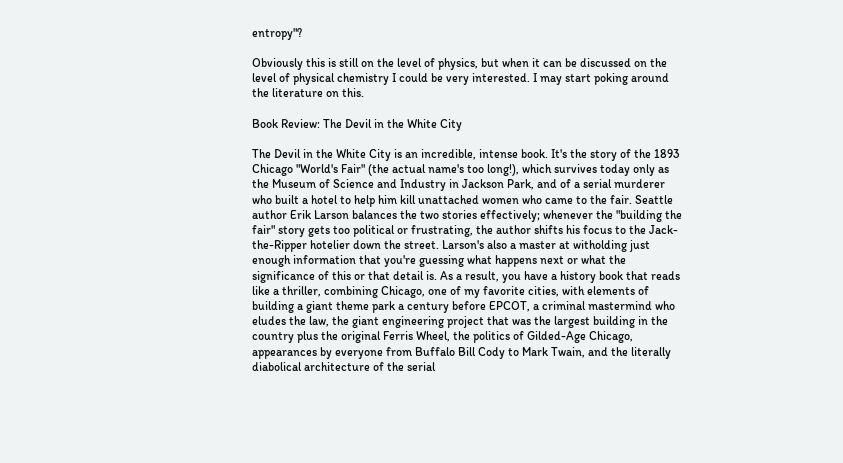entropy"?

Obviously this is still on the level of physics, but when it can be discussed on the level of physical chemistry I could be very interested. I may start poking around the literature on this.

Book Review: The Devil in the White City

The Devil in the White City is an incredible, intense book. It's the story of the 1893 Chicago "World's Fair" (the actual name's too long!), which survives today only as the Museum of Science and Industry in Jackson Park, and of a serial murderer who built a hotel to help him kill unattached women who came to the fair. Seattle author Erik Larson balances the two stories effectively; whenever the "building the fair" story gets too political or frustrating, the author shifts his focus to the Jack-the-Ripper hotelier down the street. Larson's also a master at witholding just enough information that you're guessing what happens next or what the significance of this or that detail is. As a result, you have a history book that reads like a thriller, combining Chicago, one of my favorite cities, with elements of building a giant theme park a century before EPCOT, a criminal mastermind who eludes the law, the giant engineering project that was the largest building in the country plus the original Ferris Wheel, the politics of Gilded-Age Chicago, appearances by everyone from Buffalo Bill Cody to Mark Twain, and the literally diabolical architecture of the serial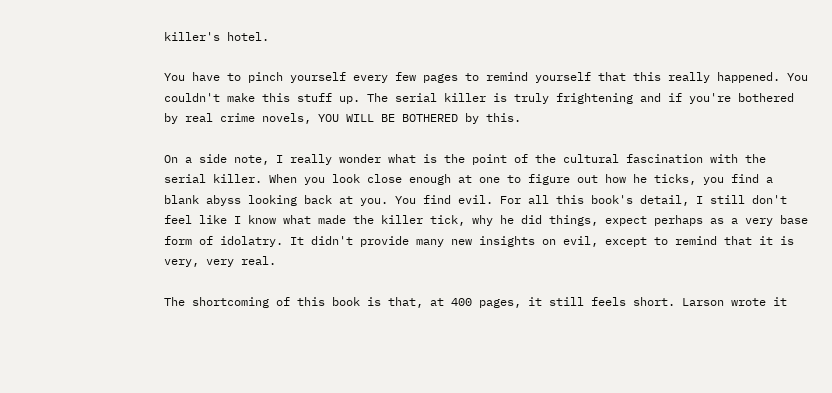killer's hotel.

You have to pinch yourself every few pages to remind yourself that this really happened. You couldn't make this stuff up. The serial killer is truly frightening and if you're bothered by real crime novels, YOU WILL BE BOTHERED by this.

On a side note, I really wonder what is the point of the cultural fascination with the serial killer. When you look close enough at one to figure out how he ticks, you find a blank abyss looking back at you. You find evil. For all this book's detail, I still don't feel like I know what made the killer tick, why he did things, expect perhaps as a very base form of idolatry. It didn't provide many new insights on evil, except to remind that it is very, very real.

The shortcoming of this book is that, at 400 pages, it still feels short. Larson wrote it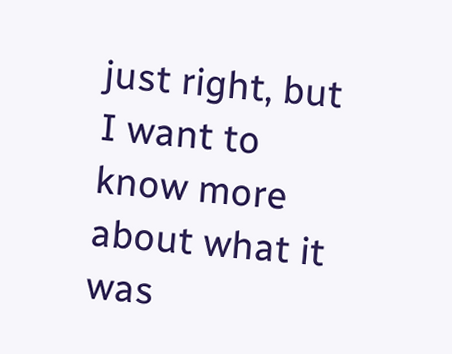just right, but I want to know more about what it was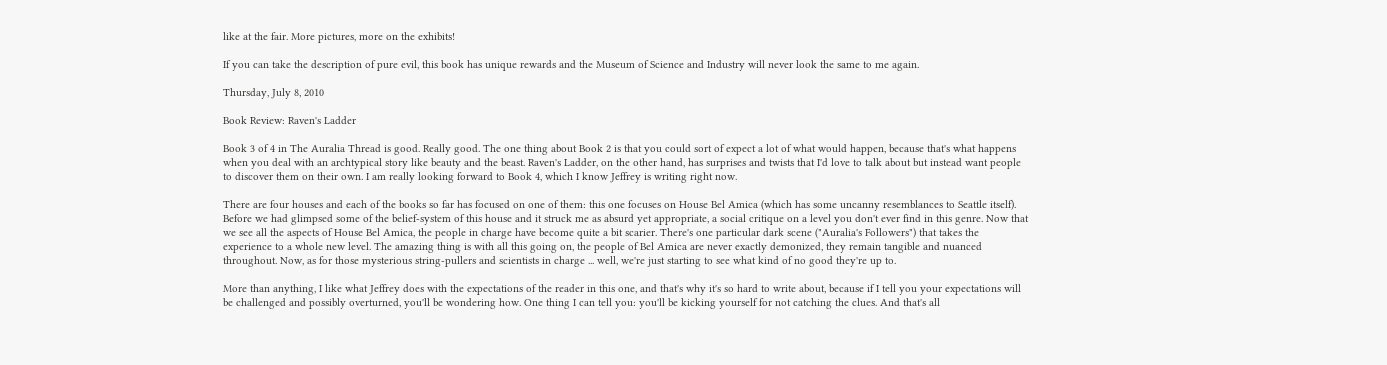like at the fair. More pictures, more on the exhibits!

If you can take the description of pure evil, this book has unique rewards and the Museum of Science and Industry will never look the same to me again.

Thursday, July 8, 2010

Book Review: Raven's Ladder

Book 3 of 4 in The Auralia Thread is good. Really good. The one thing about Book 2 is that you could sort of expect a lot of what would happen, because that's what happens when you deal with an archtypical story like beauty and the beast. Raven's Ladder, on the other hand, has surprises and twists that I'd love to talk about but instead want people to discover them on their own. I am really looking forward to Book 4, which I know Jeffrey is writing right now.

There are four houses and each of the books so far has focused on one of them: this one focuses on House Bel Amica (which has some uncanny resemblances to Seattle itself). Before we had glimpsed some of the belief-system of this house and it struck me as absurd yet appropriate, a social critique on a level you don't ever find in this genre. Now that we see all the aspects of House Bel Amica, the people in charge have become quite a bit scarier. There's one particular dark scene ("Auralia's Followers") that takes the experience to a whole new level. The amazing thing is with all this going on, the people of Bel Amica are never exactly demonized, they remain tangible and nuanced throughout. Now, as for those mysterious string-pullers and scientists in charge ... well, we're just starting to see what kind of no good they're up to.

More than anything, I like what Jeffrey does with the expectations of the reader in this one, and that's why it's so hard to write about, because if I tell you your expectations will be challenged and possibly overturned, you'll be wondering how. One thing I can tell you: you'll be kicking yourself for not catching the clues. And that's all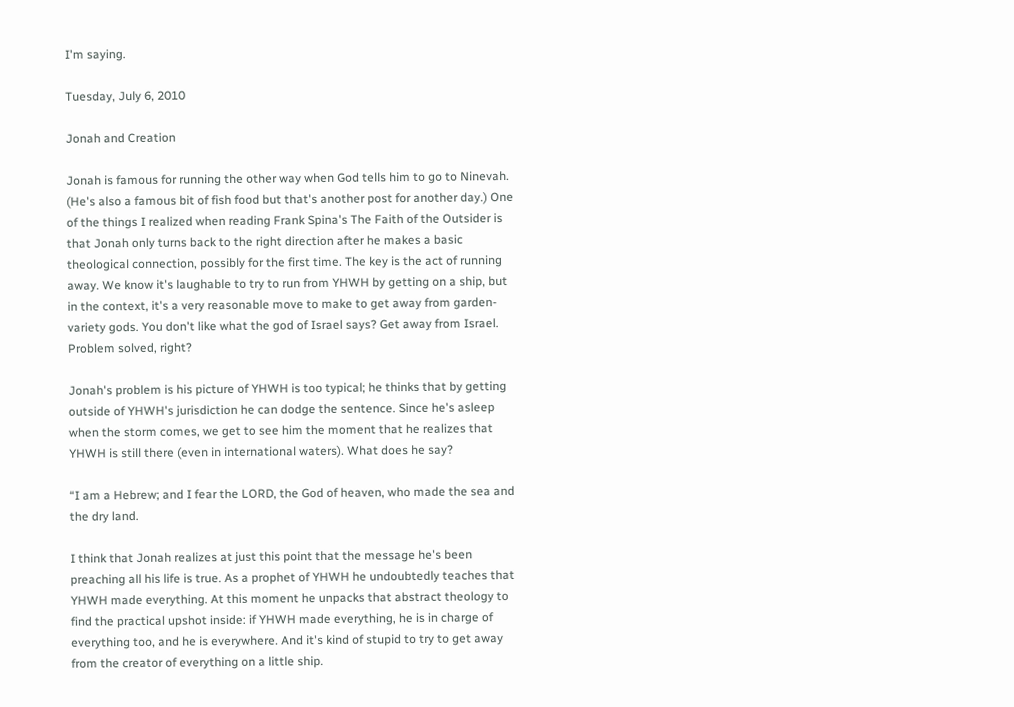I'm saying.

Tuesday, July 6, 2010

Jonah and Creation

Jonah is famous for running the other way when God tells him to go to Ninevah. (He's also a famous bit of fish food but that's another post for another day.) One of the things I realized when reading Frank Spina's The Faith of the Outsider is that Jonah only turns back to the right direction after he makes a basic theological connection, possibly for the first time. The key is the act of running away. We know it's laughable to try to run from YHWH by getting on a ship, but in the context, it's a very reasonable move to make to get away from garden-variety gods. You don't like what the god of Israel says? Get away from Israel. Problem solved, right?

Jonah's problem is his picture of YHWH is too typical; he thinks that by getting outside of YHWH's jurisdiction he can dodge the sentence. Since he's asleep when the storm comes, we get to see him the moment that he realizes that YHWH is still there (even in international waters). What does he say?

“I am a Hebrew; and I fear the LORD, the God of heaven, who made the sea and the dry land.

I think that Jonah realizes at just this point that the message he's been preaching all his life is true. As a prophet of YHWH he undoubtedly teaches that YHWH made everything. At this moment he unpacks that abstract theology to find the practical upshot inside: if YHWH made everything, he is in charge of everything too, and he is everywhere. And it's kind of stupid to try to get away from the creator of everything on a little ship.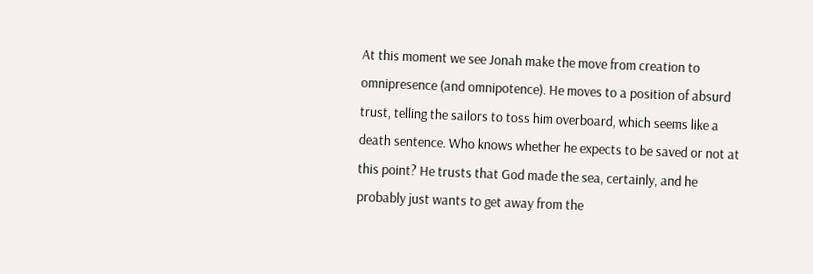At this moment we see Jonah make the move from creation to omnipresence (and omnipotence). He moves to a position of absurd trust, telling the sailors to toss him overboard, which seems like a death sentence. Who knows whether he expects to be saved or not at this point? He trusts that God made the sea, certainly, and he probably just wants to get away from the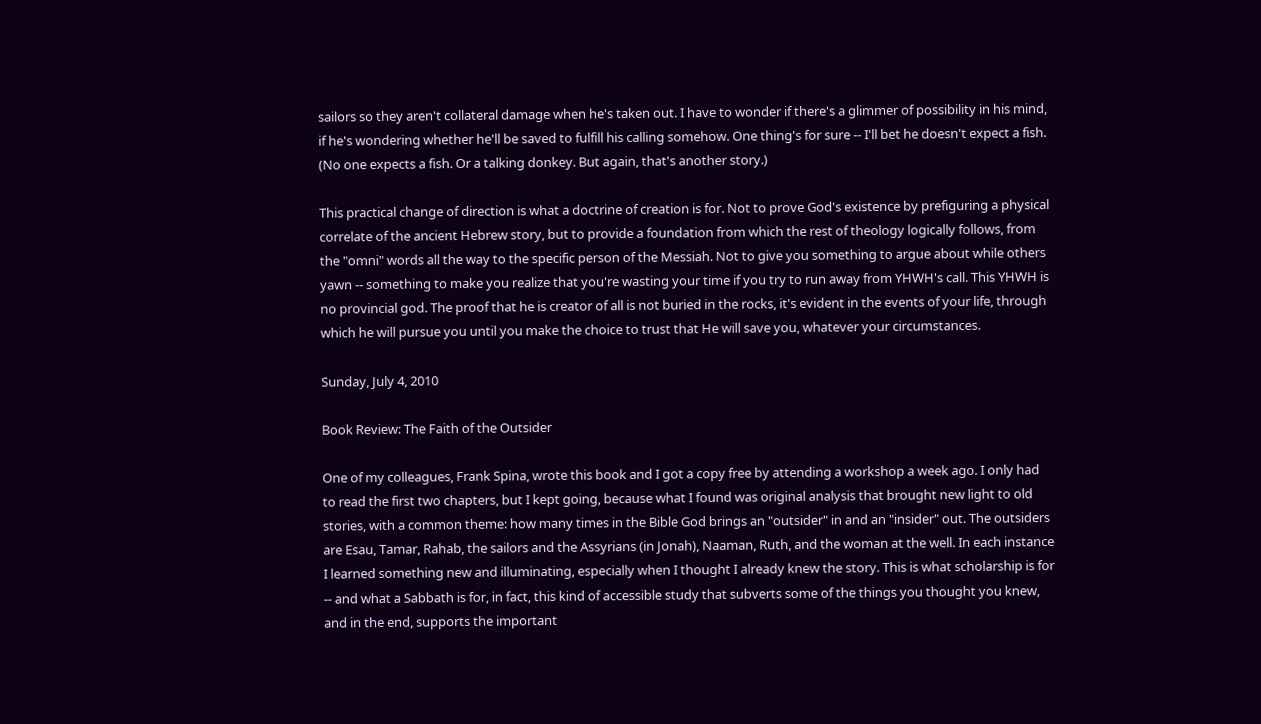sailors so they aren't collateral damage when he's taken out. I have to wonder if there's a glimmer of possibility in his mind, if he's wondering whether he'll be saved to fulfill his calling somehow. One thing's for sure -- I'll bet he doesn't expect a fish. (No one expects a fish. Or a talking donkey. But again, that's another story.)

This practical change of direction is what a doctrine of creation is for. Not to prove God's existence by prefiguring a physical correlate of the ancient Hebrew story, but to provide a foundation from which the rest of theology logically follows, from the "omni" words all the way to the specific person of the Messiah. Not to give you something to argue about while others yawn -- something to make you realize that you're wasting your time if you try to run away from YHWH's call. This YHWH is no provincial god. The proof that he is creator of all is not buried in the rocks, it's evident in the events of your life, through which he will pursue you until you make the choice to trust that He will save you, whatever your circumstances.

Sunday, July 4, 2010

Book Review: The Faith of the Outsider

One of my colleagues, Frank Spina, wrote this book and I got a copy free by attending a workshop a week ago. I only had to read the first two chapters, but I kept going, because what I found was original analysis that brought new light to old stories, with a common theme: how many times in the Bible God brings an "outsider" in and an "insider" out. The outsiders are Esau, Tamar, Rahab, the sailors and the Assyrians (in Jonah), Naaman, Ruth, and the woman at the well. In each instance I learned something new and illuminating, especially when I thought I already knew the story. This is what scholarship is for -- and what a Sabbath is for, in fact, this kind of accessible study that subverts some of the things you thought you knew, and in the end, supports the important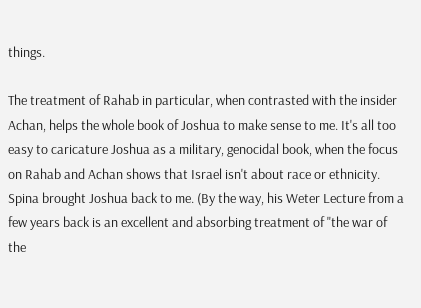things.

The treatment of Rahab in particular, when contrasted with the insider Achan, helps the whole book of Joshua to make sense to me. It's all too easy to caricature Joshua as a military, genocidal book, when the focus on Rahab and Achan shows that Israel isn't about race or ethnicity. Spina brought Joshua back to me. (By the way, his Weter Lecture from a few years back is an excellent and absorbing treatment of "the war of the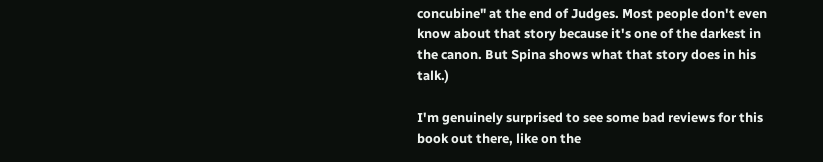concubine" at the end of Judges. Most people don't even know about that story because it's one of the darkest in the canon. But Spina shows what that story does in his talk.)

I'm genuinely surprised to see some bad reviews for this book out there, like on the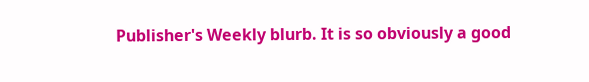Publisher's Weekly blurb. It is so obviously a good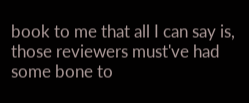book to me that all I can say is, those reviewers must've had some bone to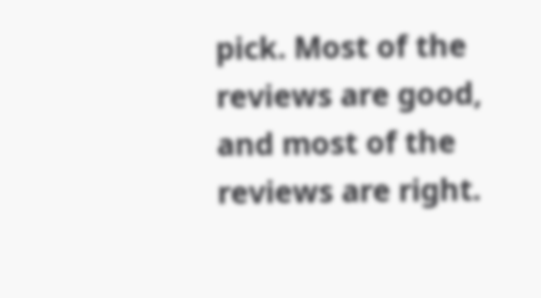pick. Most of the reviews are good, and most of the reviews are right.